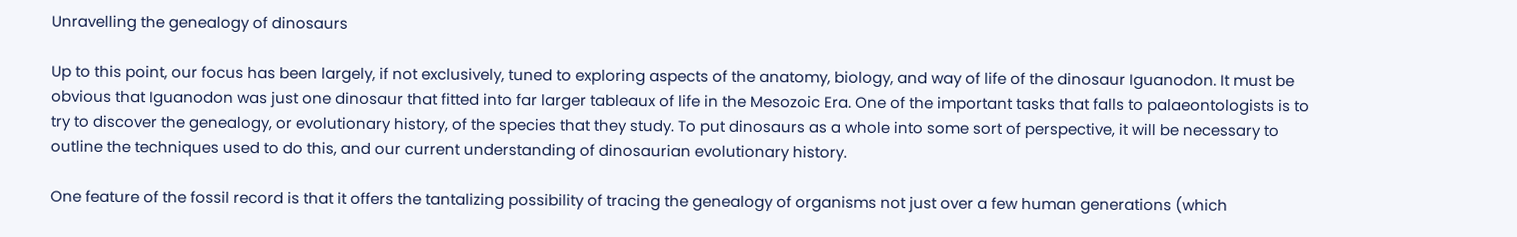Unravelling the genealogy of dinosaurs

Up to this point, our focus has been largely, if not exclusively, tuned to exploring aspects of the anatomy, biology, and way of life of the dinosaur Iguanodon. It must be obvious that Iguanodon was just one dinosaur that fitted into far larger tableaux of life in the Mesozoic Era. One of the important tasks that falls to palaeontologists is to try to discover the genealogy, or evolutionary history, of the species that they study. To put dinosaurs as a whole into some sort of perspective, it will be necessary to outline the techniques used to do this, and our current understanding of dinosaurian evolutionary history.

One feature of the fossil record is that it offers the tantalizing possibility of tracing the genealogy of organisms not just over a few human generations (which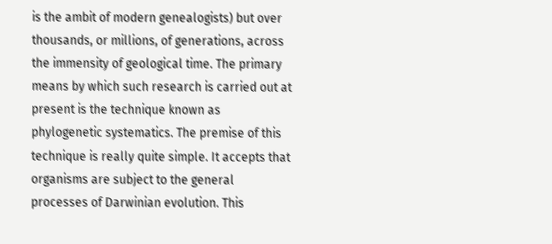is the ambit of modern genealogists) but over thousands, or millions, of generations, across the immensity of geological time. The primary means by which such research is carried out at present is the technique known as phylogenetic systematics. The premise of this technique is really quite simple. It accepts that organisms are subject to the general processes of Darwinian evolution. This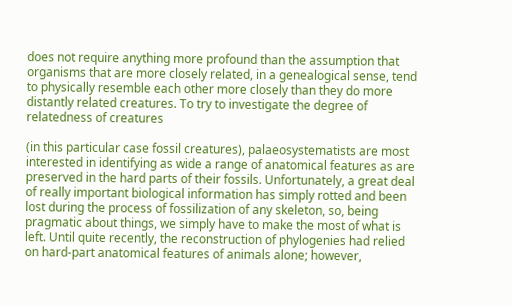does not require anything more profound than the assumption that organisms that are more closely related, in a genealogical sense, tend to physically resemble each other more closely than they do more distantly related creatures. To try to investigate the degree of relatedness of creatures

(in this particular case fossil creatures), palaeosystematists are most interested in identifying as wide a range of anatomical features as are preserved in the hard parts of their fossils. Unfortunately, a great deal of really important biological information has simply rotted and been lost during the process of fossilization of any skeleton, so, being pragmatic about things, we simply have to make the most of what is left. Until quite recently, the reconstruction of phylogenies had relied on hard-part anatomical features of animals alone; however,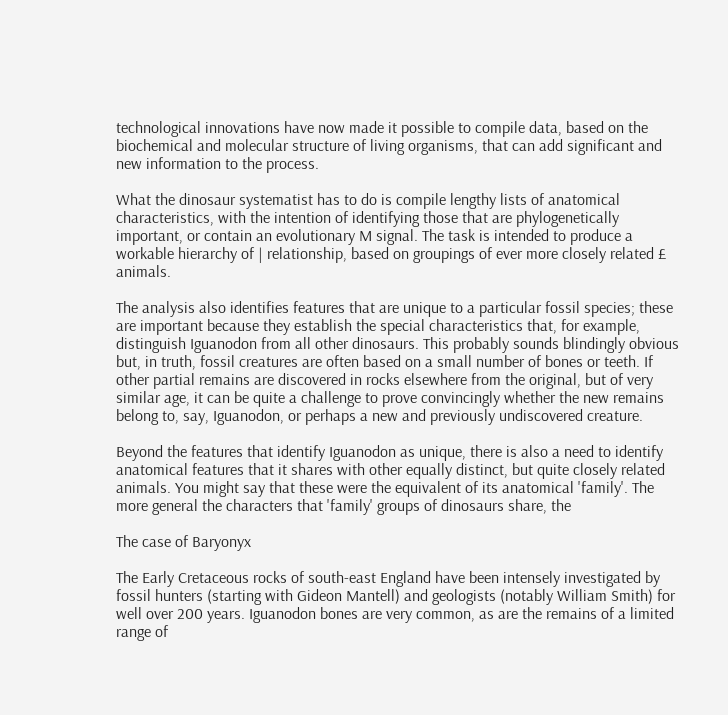technological innovations have now made it possible to compile data, based on the biochemical and molecular structure of living organisms, that can add significant and new information to the process.

What the dinosaur systematist has to do is compile lengthy lists of anatomical characteristics, with the intention of identifying those that are phylogenetically important, or contain an evolutionary M signal. The task is intended to produce a workable hierarchy of | relationship, based on groupings of ever more closely related £ animals.

The analysis also identifies features that are unique to a particular fossil species; these are important because they establish the special characteristics that, for example, distinguish Iguanodon from all other dinosaurs. This probably sounds blindingly obvious but, in truth, fossil creatures are often based on a small number of bones or teeth. If other partial remains are discovered in rocks elsewhere from the original, but of very similar age, it can be quite a challenge to prove convincingly whether the new remains belong to, say, Iguanodon, or perhaps a new and previously undiscovered creature.

Beyond the features that identify Iguanodon as unique, there is also a need to identify anatomical features that it shares with other equally distinct, but quite closely related animals. You might say that these were the equivalent of its anatomical 'family'. The more general the characters that 'family' groups of dinosaurs share, the

The case of Baryonyx

The Early Cretaceous rocks of south-east England have been intensely investigated by fossil hunters (starting with Gideon Mantell) and geologists (notably William Smith) for well over 200 years. Iguanodon bones are very common, as are the remains of a limited range of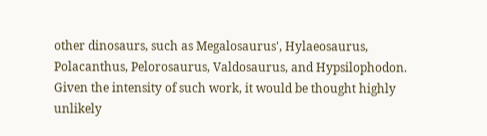other dinosaurs, such as Megalosaurus', Hylaeosaurus, Polacanthus, Pelorosaurus, Valdosaurus, and Hypsilophodon. Given the intensity of such work, it would be thought highly unlikely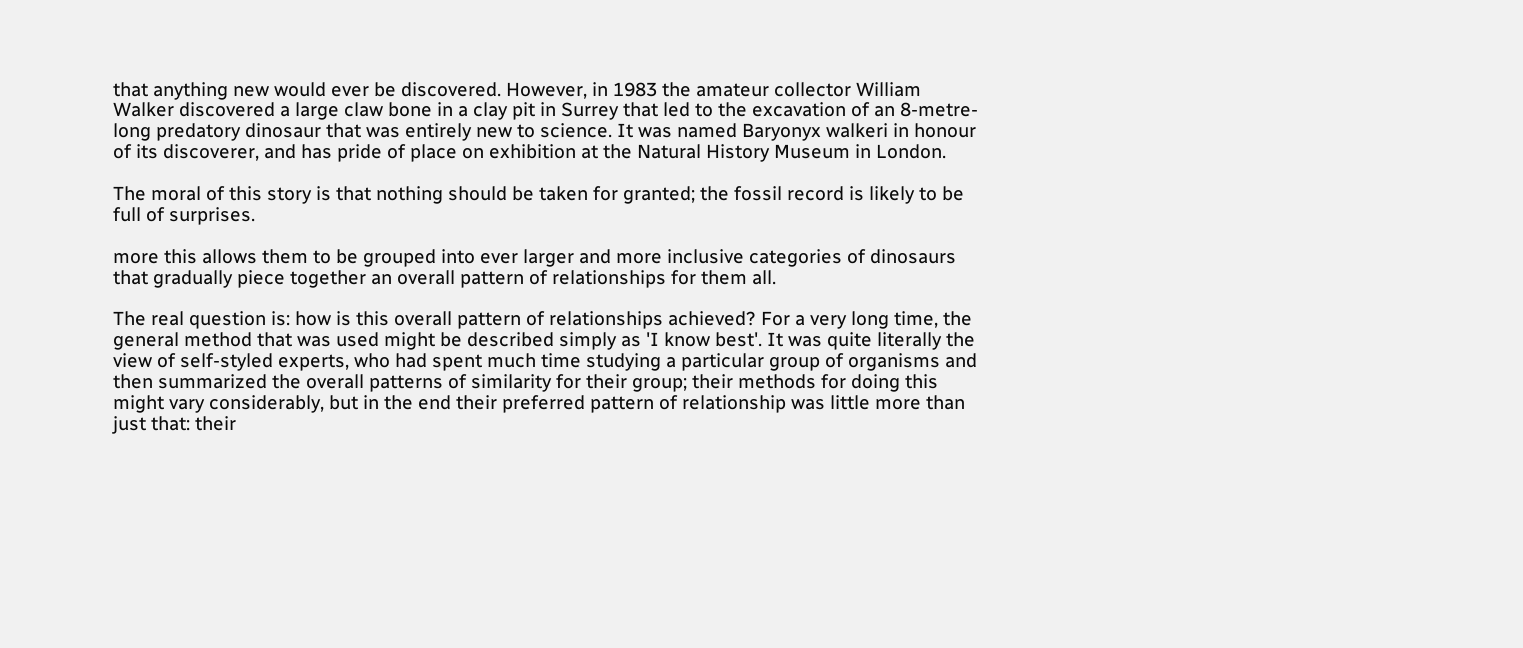that anything new would ever be discovered. However, in 1983 the amateur collector William Walker discovered a large claw bone in a clay pit in Surrey that led to the excavation of an 8-metre-long predatory dinosaur that was entirely new to science. It was named Baryonyx walkeri in honour of its discoverer, and has pride of place on exhibition at the Natural History Museum in London.

The moral of this story is that nothing should be taken for granted; the fossil record is likely to be full of surprises.

more this allows them to be grouped into ever larger and more inclusive categories of dinosaurs that gradually piece together an overall pattern of relationships for them all.

The real question is: how is this overall pattern of relationships achieved? For a very long time, the general method that was used might be described simply as 'I know best'. It was quite literally the view of self-styled experts, who had spent much time studying a particular group of organisms and then summarized the overall patterns of similarity for their group; their methods for doing this might vary considerably, but in the end their preferred pattern of relationship was little more than just that: their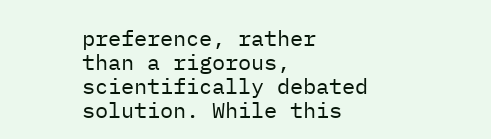preference, rather than a rigorous, scientifically debated solution. While this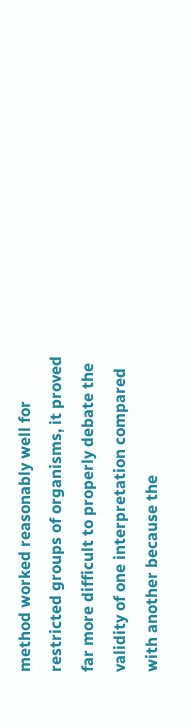method worked reasonably well for restricted groups of organisms, it proved far more difficult to properly debate the validity of one interpretation compared with another because the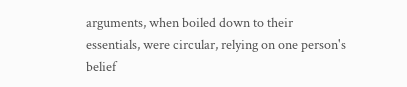arguments, when boiled down to their essentials, were circular, relying on one person's belief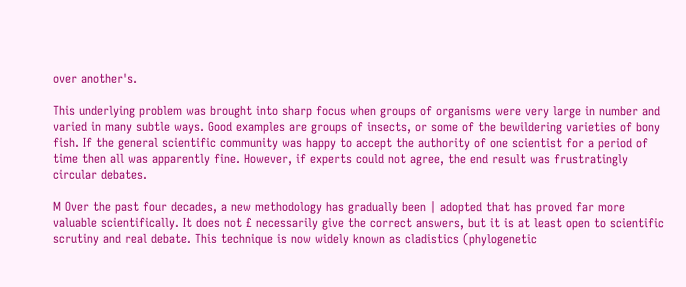over another's.

This underlying problem was brought into sharp focus when groups of organisms were very large in number and varied in many subtle ways. Good examples are groups of insects, or some of the bewildering varieties of bony fish. If the general scientific community was happy to accept the authority of one scientist for a period of time then all was apparently fine. However, if experts could not agree, the end result was frustratingly circular debates.

M Over the past four decades, a new methodology has gradually been | adopted that has proved far more valuable scientifically. It does not £ necessarily give the correct answers, but it is at least open to scientific scrutiny and real debate. This technique is now widely known as cladistics (phylogenetic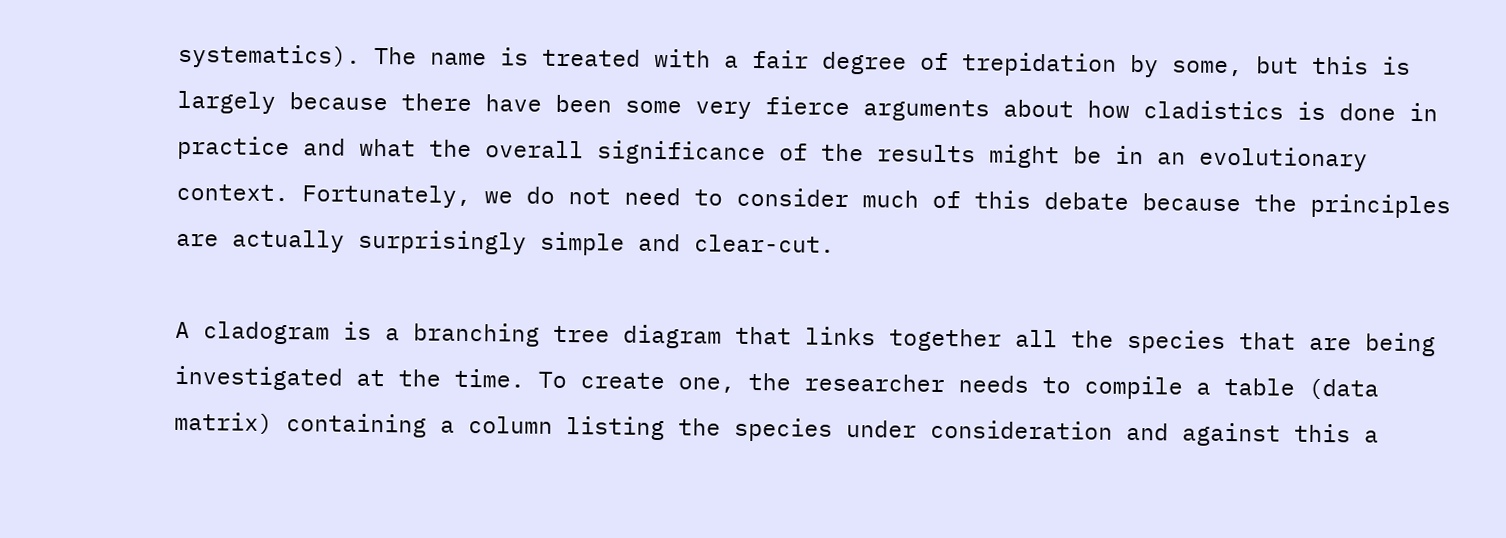systematics). The name is treated with a fair degree of trepidation by some, but this is largely because there have been some very fierce arguments about how cladistics is done in practice and what the overall significance of the results might be in an evolutionary context. Fortunately, we do not need to consider much of this debate because the principles are actually surprisingly simple and clear-cut.

A cladogram is a branching tree diagram that links together all the species that are being investigated at the time. To create one, the researcher needs to compile a table (data matrix) containing a column listing the species under consideration and against this a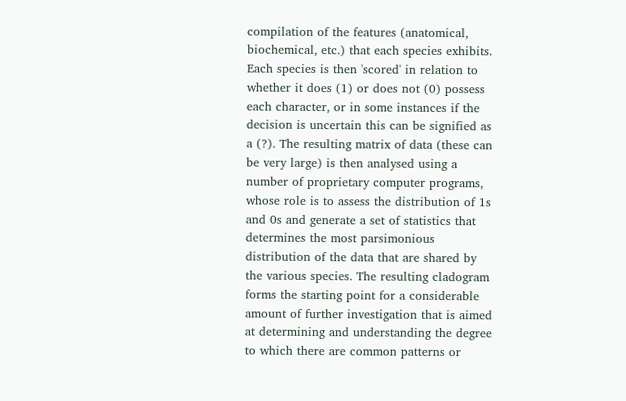compilation of the features (anatomical, biochemical, etc.) that each species exhibits. Each species is then 'scored' in relation to whether it does (1) or does not (0) possess each character, or in some instances if the decision is uncertain this can be signified as a (?). The resulting matrix of data (these can be very large) is then analysed using a number of proprietary computer programs, whose role is to assess the distribution of 1s and 0s and generate a set of statistics that determines the most parsimonious distribution of the data that are shared by the various species. The resulting cladogram forms the starting point for a considerable amount of further investigation that is aimed at determining and understanding the degree to which there are common patterns or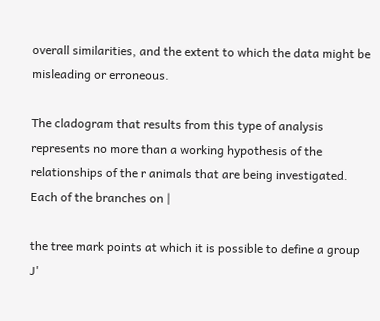overall similarities, and the extent to which the data might be misleading or erroneous.

The cladogram that results from this type of analysis represents no more than a working hypothesis of the relationships of the r animals that are being investigated. Each of the branches on |

the tree mark points at which it is possible to define a group J'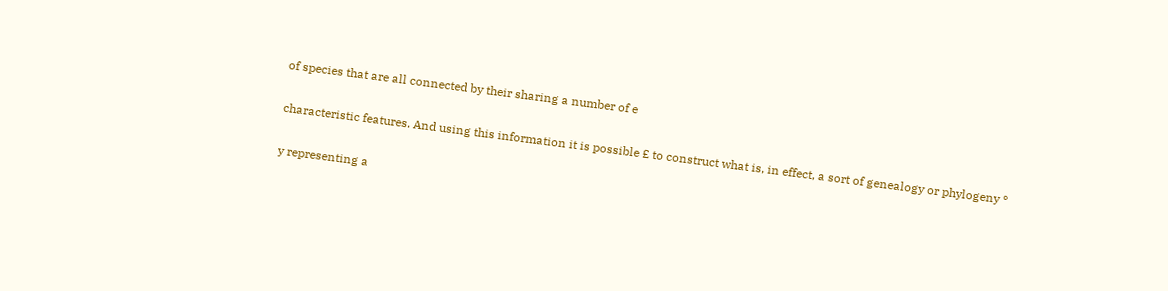of species that are all connected by their sharing a number of e

characteristic features. And using this information it is possible £ to construct what is, in effect, a sort of genealogy or phylogeny °

y representing a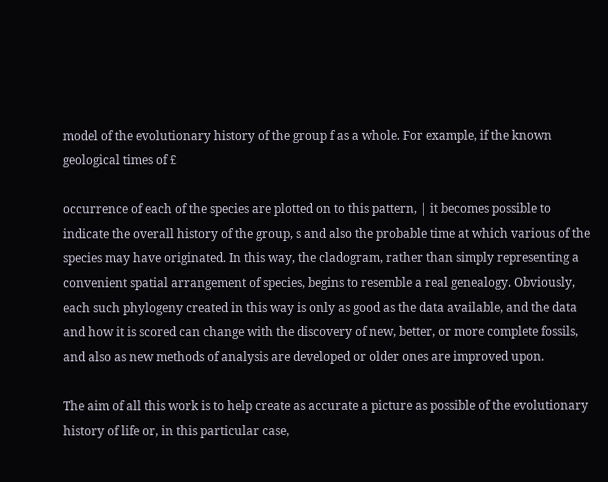model of the evolutionary history of the group f as a whole. For example, if the known geological times of £

occurrence of each of the species are plotted on to this pattern, | it becomes possible to indicate the overall history of the group, s and also the probable time at which various of the species may have originated. In this way, the cladogram, rather than simply representing a convenient spatial arrangement of species, begins to resemble a real genealogy. Obviously, each such phylogeny created in this way is only as good as the data available, and the data and how it is scored can change with the discovery of new, better, or more complete fossils, and also as new methods of analysis are developed or older ones are improved upon.

The aim of all this work is to help create as accurate a picture as possible of the evolutionary history of life or, in this particular case,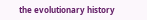the evolutionary history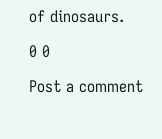of dinosaurs.

0 0

Post a comment